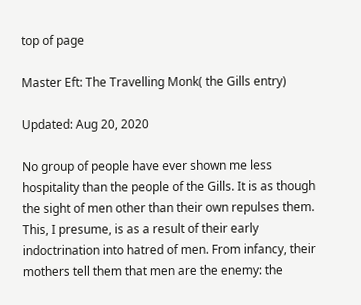top of page

Master Eft: The Travelling Monk( the Gills entry)

Updated: Aug 20, 2020

No group of people have ever shown me less hospitality than the people of the Gills. It is as though the sight of men other than their own repulses them. This, I presume, is as a result of their early indoctrination into hatred of men. From infancy, their mothers tell them that men are the enemy: the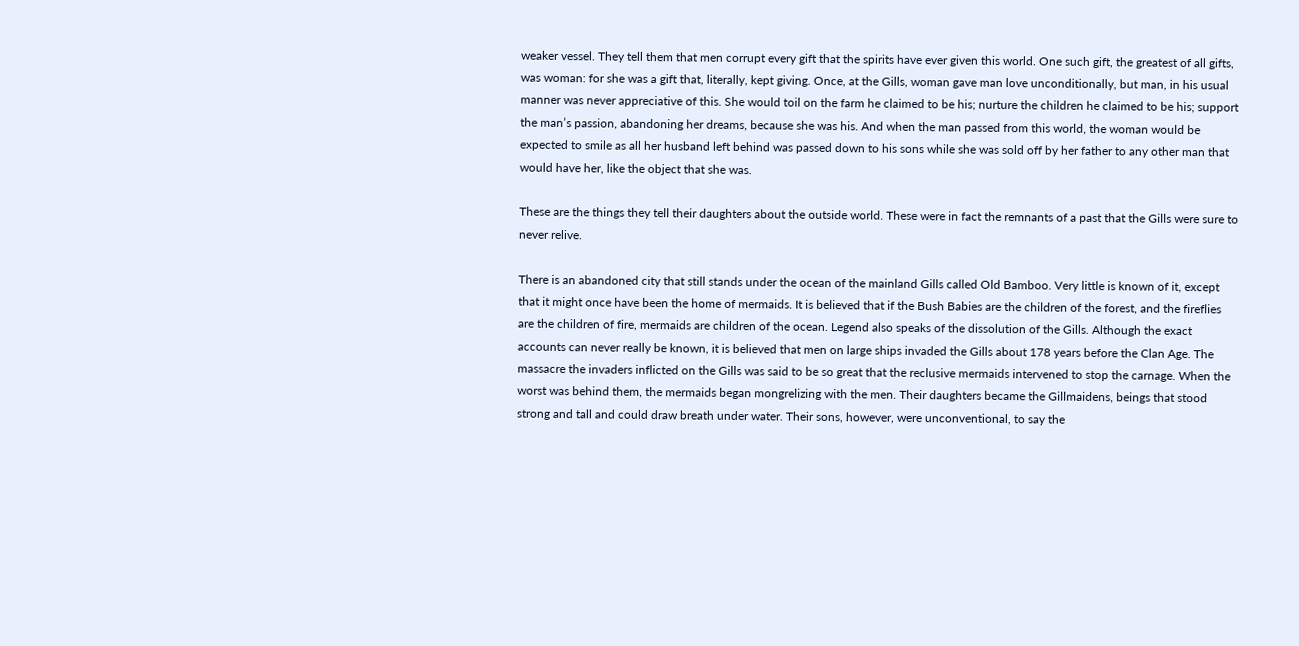weaker vessel. They tell them that men corrupt every gift that the spirits have ever given this world. One such gift, the greatest of all gifts, was woman: for she was a gift that, literally, kept giving. Once, at the Gills, woman gave man love unconditionally, but man, in his usual manner was never appreciative of this. She would toil on the farm he claimed to be his; nurture the children he claimed to be his; support the man’s passion, abandoning her dreams, because she was his. And when the man passed from this world, the woman would be expected to smile as all her husband left behind was passed down to his sons while she was sold off by her father to any other man that would have her, like the object that she was.

These are the things they tell their daughters about the outside world. These were in fact the remnants of a past that the Gills were sure to never relive.

There is an abandoned city that still stands under the ocean of the mainland Gills called Old Bamboo. Very little is known of it, except that it might once have been the home of mermaids. It is believed that if the Bush Babies are the children of the forest, and the fireflies are the children of fire, mermaids are children of the ocean. Legend also speaks of the dissolution of the Gills. Although the exact accounts can never really be known, it is believed that men on large ships invaded the Gills about 178 years before the Clan Age. The massacre the invaders inflicted on the Gills was said to be so great that the reclusive mermaids intervened to stop the carnage. When the worst was behind them, the mermaids began mongrelizing with the men. Their daughters became the Gillmaidens, beings that stood strong and tall and could draw breath under water. Their sons, however, were unconventional, to say the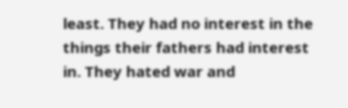least. They had no interest in the things their fathers had interest in. They hated war and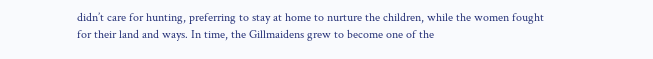didn’t care for hunting, preferring to stay at home to nurture the children, while the women fought for their land and ways. In time, the Gillmaidens grew to become one of the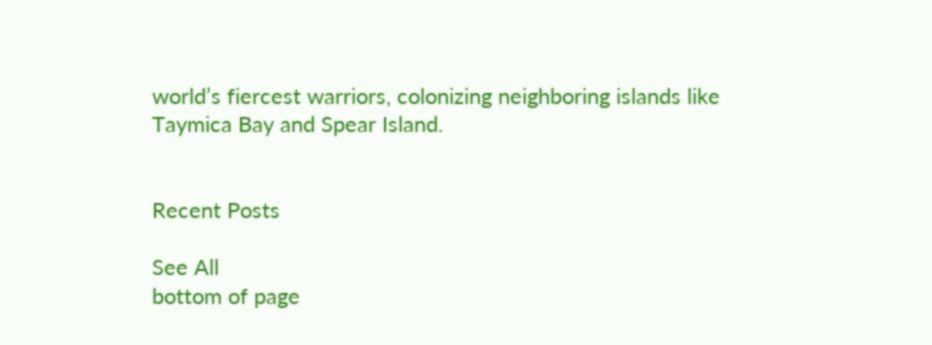world’s fiercest warriors, colonizing neighboring islands like Taymica Bay and Spear Island.


Recent Posts

See All
bottom of page